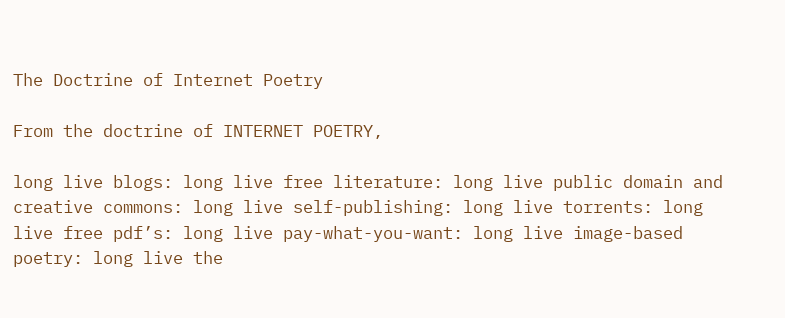The Doctrine of Internet Poetry

From the doctrine of INTERNET POETRY,

long live blogs: long live free literature: long live public domain and creative commons: long live self-publishing: long live torrents: long live free pdf’s: long live pay-what-you-want: long live image-based poetry: long live the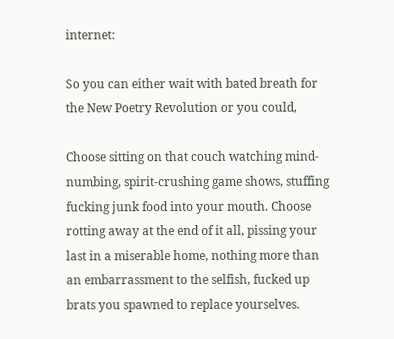internet:

So you can either wait with bated breath for the New Poetry Revolution or you could,

Choose sitting on that couch watching mind-numbing, spirit-crushing game shows, stuffing fucking junk food into your mouth. Choose rotting away at the end of it all, pissing your last in a miserable home, nothing more than an embarrassment to the selfish, fucked up brats you spawned to replace yourselves.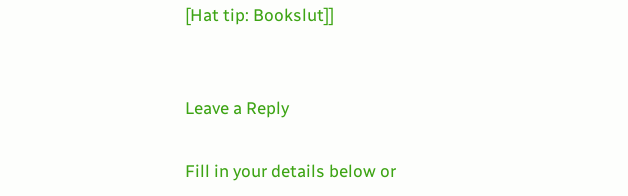[Hat tip: Bookslut]]


Leave a Reply

Fill in your details below or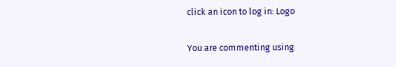click an icon to log in: Logo

You are commenting using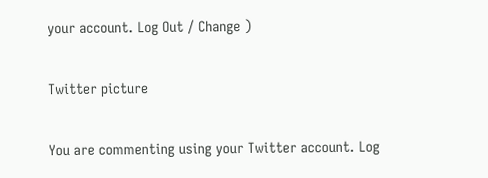your account. Log Out / Change )

Twitter picture

You are commenting using your Twitter account. Log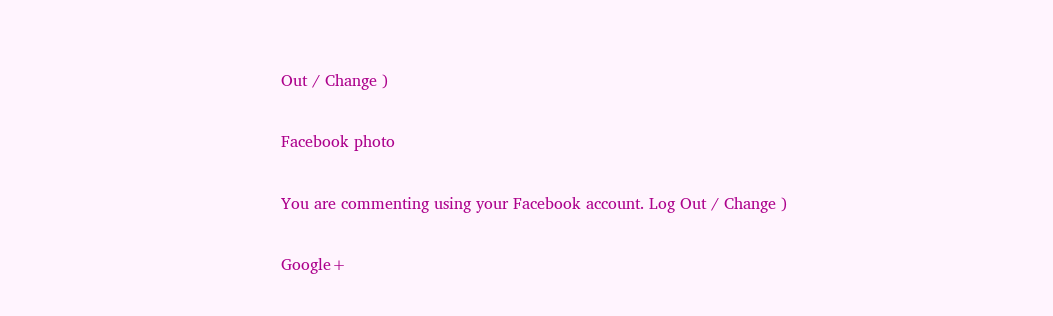Out / Change )

Facebook photo

You are commenting using your Facebook account. Log Out / Change )

Google+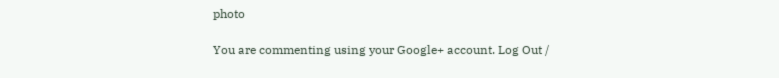photo

You are commenting using your Google+ account. Log Out /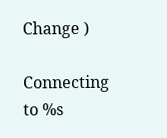Change )

Connecting to %s